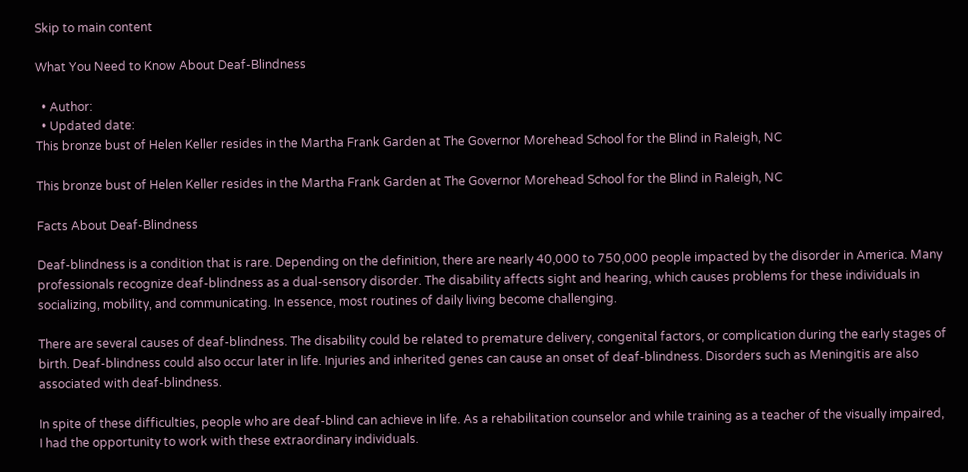Skip to main content

What You Need to Know About Deaf-Blindness

  • Author:
  • Updated date:
This bronze bust of Helen Keller resides in the Martha Frank Garden at The Governor Morehead School for the Blind in Raleigh, NC

This bronze bust of Helen Keller resides in the Martha Frank Garden at The Governor Morehead School for the Blind in Raleigh, NC

Facts About Deaf-Blindness

Deaf-blindness is a condition that is rare. Depending on the definition, there are nearly 40,000 to 750,000 people impacted by the disorder in America. Many professionals recognize deaf-blindness as a dual-sensory disorder. The disability affects sight and hearing, which causes problems for these individuals in socializing, mobility, and communicating. In essence, most routines of daily living become challenging.

There are several causes of deaf-blindness. The disability could be related to premature delivery, congenital factors, or complication during the early stages of birth. Deaf-blindness could also occur later in life. Injuries and inherited genes can cause an onset of deaf-blindness. Disorders such as Meningitis are also associated with deaf-blindness.

In spite of these difficulties, people who are deaf-blind can achieve in life. As a rehabilitation counselor and while training as a teacher of the visually impaired, I had the opportunity to work with these extraordinary individuals.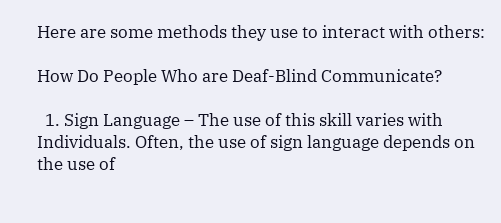Here are some methods they use to interact with others:

How Do People Who are Deaf-Blind Communicate?

  1. Sign Language – The use of this skill varies with Individuals. Often, the use of sign language depends on the use of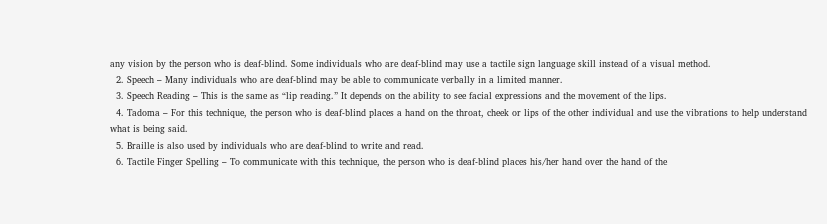any vision by the person who is deaf-blind. Some individuals who are deaf-blind may use a tactile sign language skill instead of a visual method.
  2. Speech – Many individuals who are deaf-blind may be able to communicate verbally in a limited manner.
  3. Speech Reading – This is the same as “lip reading.” It depends on the ability to see facial expressions and the movement of the lips.
  4. Tadoma – For this technique, the person who is deaf-blind places a hand on the throat, cheek or lips of the other individual and use the vibrations to help understand what is being said.
  5. Braille is also used by individuals who are deaf-blind to write and read.
  6. Tactile Finger Spelling – To communicate with this technique, the person who is deaf-blind places his/her hand over the hand of the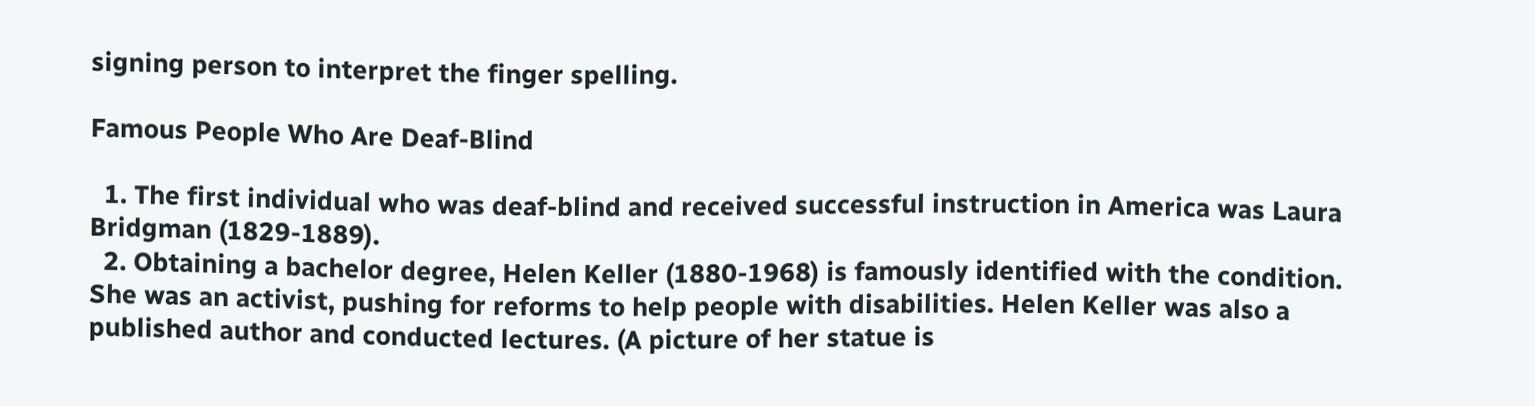signing person to interpret the finger spelling.

Famous People Who Are Deaf-Blind

  1. The first individual who was deaf-blind and received successful instruction in America was Laura Bridgman (1829-1889).
  2. Obtaining a bachelor degree, Helen Keller (1880-1968) is famously identified with the condition. She was an activist, pushing for reforms to help people with disabilities. Helen Keller was also a published author and conducted lectures. (A picture of her statue is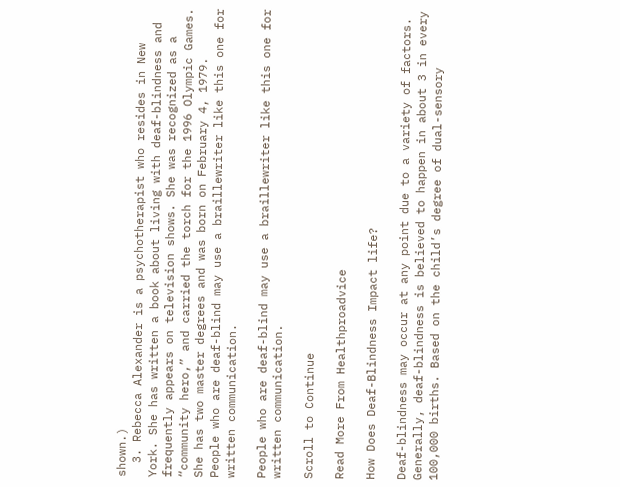shown.)
  3. Rebecca Alexander is a psychotherapist who resides in New York. She has written a book about living with deaf-blindness and frequently appears on television shows. She was recognized as a “community hero,” and carried the torch for the 1996 Olympic Games. She has two master degrees and was born on February 4, 1979.
People who are deaf-blind may use a braillewriter like this one for written communication.

People who are deaf-blind may use a braillewriter like this one for written communication.

Scroll to Continue

Read More From Healthproadvice

How Does Deaf-Blindness Impact life?

Deaf-blindness may occur at any point due to a variety of factors. Generally, deaf-blindness is believed to happen in about 3 in every 100,000 births. Based on the child’s degree of dual-sensory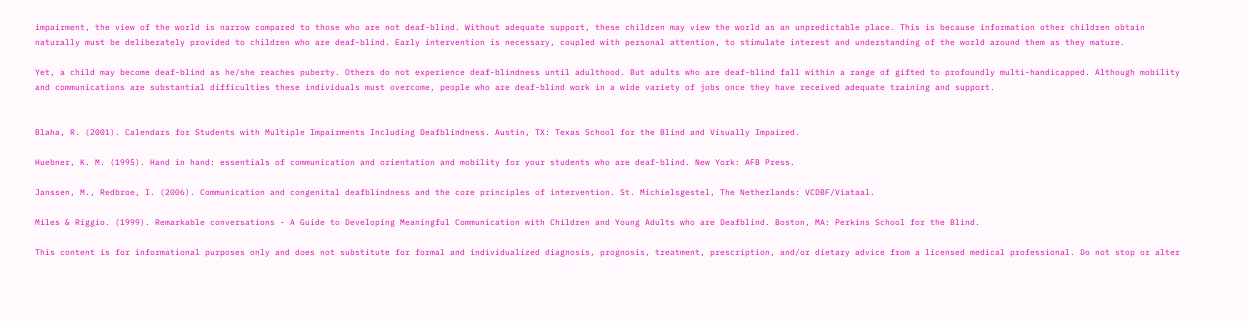impairment, the view of the world is narrow compared to those who are not deaf-blind. Without adequate support, these children may view the world as an unpredictable place. This is because information other children obtain naturally must be deliberately provided to children who are deaf-blind. Early intervention is necessary, coupled with personal attention, to stimulate interest and understanding of the world around them as they mature.

Yet, a child may become deaf-blind as he/she reaches puberty. Others do not experience deaf-blindness until adulthood. But adults who are deaf-blind fall within a range of gifted to profoundly multi-handicapped. Although mobility and communications are substantial difficulties these individuals must overcome, people who are deaf-blind work in a wide variety of jobs once they have received adequate training and support.


Blaha, R. (2001). Calendars for Students with Multiple Impairments Including Deafblindness. Austin, TX: Texas School for the Blind and Visually Impaired.

Huebner, K. M. (1995). Hand in hand: essentials of communication and orientation and mobility for your students who are deaf-blind. New York: AFB Press.

Janssen, M., Redbroe, I. (2006). Communication and congenital deafblindness and the core principles of intervention. St. Michielsgestel, The Netherlands: VCDBF/Viataal.

Miles & Riggio. (1999). Remarkable conversations - A Guide to Developing Meaningful Communication with Children and Young Adults who are Deafblind. Boston, MA: Perkins School for the Blind.

This content is for informational purposes only and does not substitute for formal and individualized diagnosis, prognosis, treatment, prescription, and/or dietary advice from a licensed medical professional. Do not stop or alter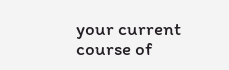your current course of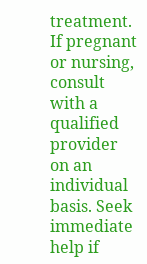treatment. If pregnant or nursing, consult with a qualified provider on an individual basis. Seek immediate help if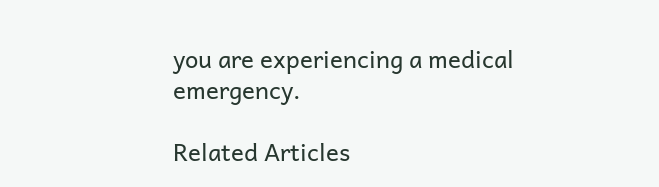you are experiencing a medical emergency.

Related Articles